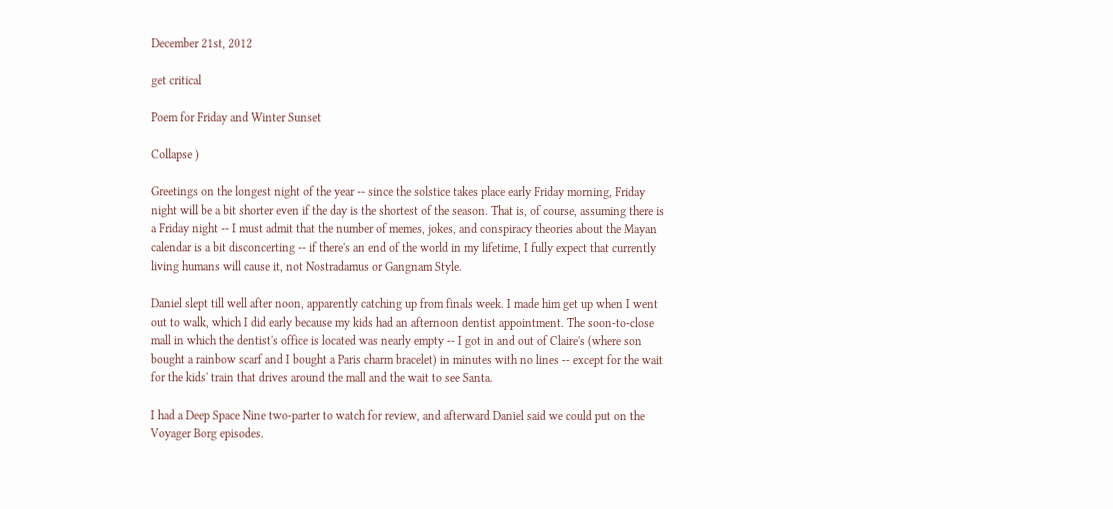December 21st, 2012

get critical

Poem for Friday and Winter Sunset

Collapse )

Greetings on the longest night of the year -- since the solstice takes place early Friday morning, Friday night will be a bit shorter even if the day is the shortest of the season. That is, of course, assuming there is a Friday night -- I must admit that the number of memes, jokes, and conspiracy theories about the Mayan calendar is a bit disconcerting -- if there's an end of the world in my lifetime, I fully expect that currently living humans will cause it, not Nostradamus or Gangnam Style.

Daniel slept till well after noon, apparently catching up from finals week. I made him get up when I went out to walk, which I did early because my kids had an afternoon dentist appointment. The soon-to-close mall in which the dentist's office is located was nearly empty -- I got in and out of Claire's (where son bought a rainbow scarf and I bought a Paris charm bracelet) in minutes with no lines -- except for the wait for the kids' train that drives around the mall and the wait to see Santa.

I had a Deep Space Nine two-parter to watch for review, and afterward Daniel said we could put on the Voyager Borg episodes.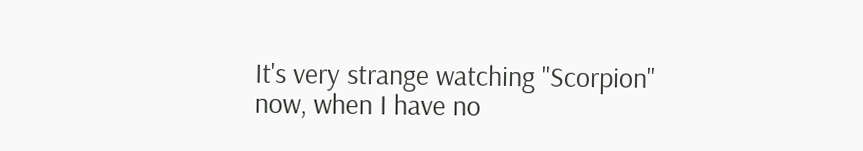It's very strange watching "Scorpion" now, when I have no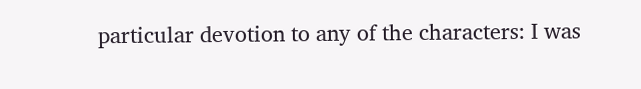particular devotion to any of the characters: I was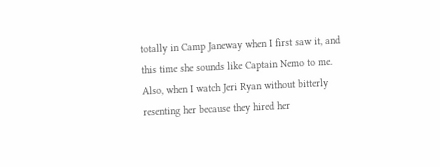totally in Camp Janeway when I first saw it, and this time she sounds like Captain Nemo to me. Also, when I watch Jeri Ryan without bitterly resenting her because they hired her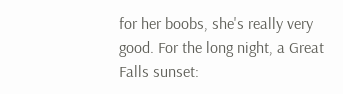for her boobs, she's really very good. For the long night, a Great Falls sunset: